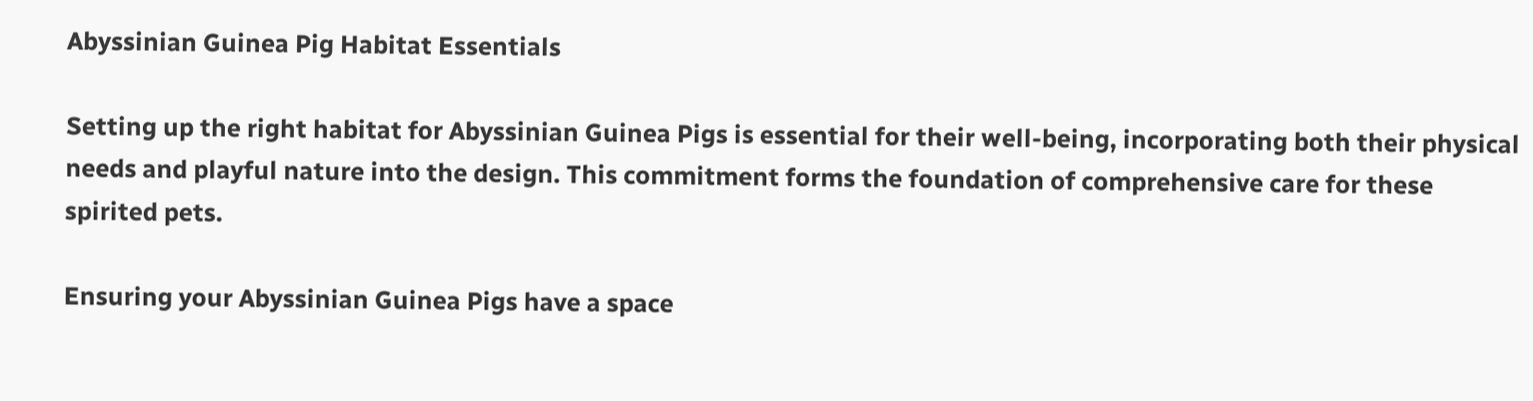Abyssinian Guinea Pig Habitat Essentials

Setting up the right habitat for Abyssinian Guinea Pigs is essential for their well-being, incorporating both their physical needs and playful nature into the design. This commitment forms the foundation of comprehensive care for these spirited pets.

Ensuring your Abyssinian Guinea Pigs have a space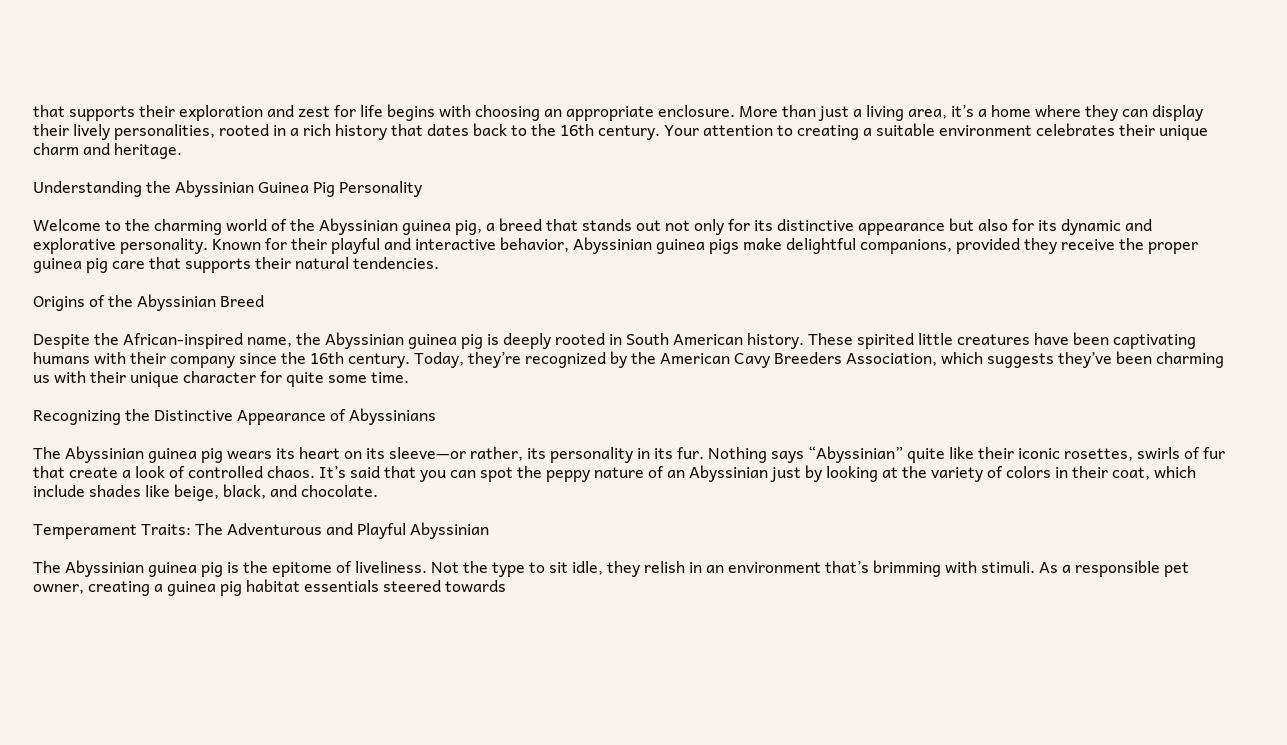that supports their exploration and zest for life begins with choosing an appropriate enclosure. More than just a living area, it’s a home where they can display their lively personalities, rooted in a rich history that dates back to the 16th century. Your attention to creating a suitable environment celebrates their unique charm and heritage.

Understanding the Abyssinian Guinea Pig Personality

Welcome to the charming world of the Abyssinian guinea pig, a breed that stands out not only for its distinctive appearance but also for its dynamic and explorative personality. Known for their playful and interactive behavior, Abyssinian guinea pigs make delightful companions, provided they receive the proper guinea pig care that supports their natural tendencies.

Origins of the Abyssinian Breed

Despite the African-inspired name, the Abyssinian guinea pig is deeply rooted in South American history. These spirited little creatures have been captivating humans with their company since the 16th century. Today, they’re recognized by the American Cavy Breeders Association, which suggests they’ve been charming us with their unique character for quite some time.

Recognizing the Distinctive Appearance of Abyssinians

The Abyssinian guinea pig wears its heart on its sleeve—or rather, its personality in its fur. Nothing says “Abyssinian” quite like their iconic rosettes, swirls of fur that create a look of controlled chaos. It’s said that you can spot the peppy nature of an Abyssinian just by looking at the variety of colors in their coat, which include shades like beige, black, and chocolate.

Temperament Traits: The Adventurous and Playful Abyssinian

The Abyssinian guinea pig is the epitome of liveliness. Not the type to sit idle, they relish in an environment that’s brimming with stimuli. As a responsible pet owner, creating a guinea pig habitat essentials steered towards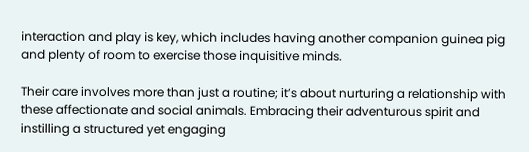interaction and play is key, which includes having another companion guinea pig and plenty of room to exercise those inquisitive minds.

Their care involves more than just a routine; it’s about nurturing a relationship with these affectionate and social animals. Embracing their adventurous spirit and instilling a structured yet engaging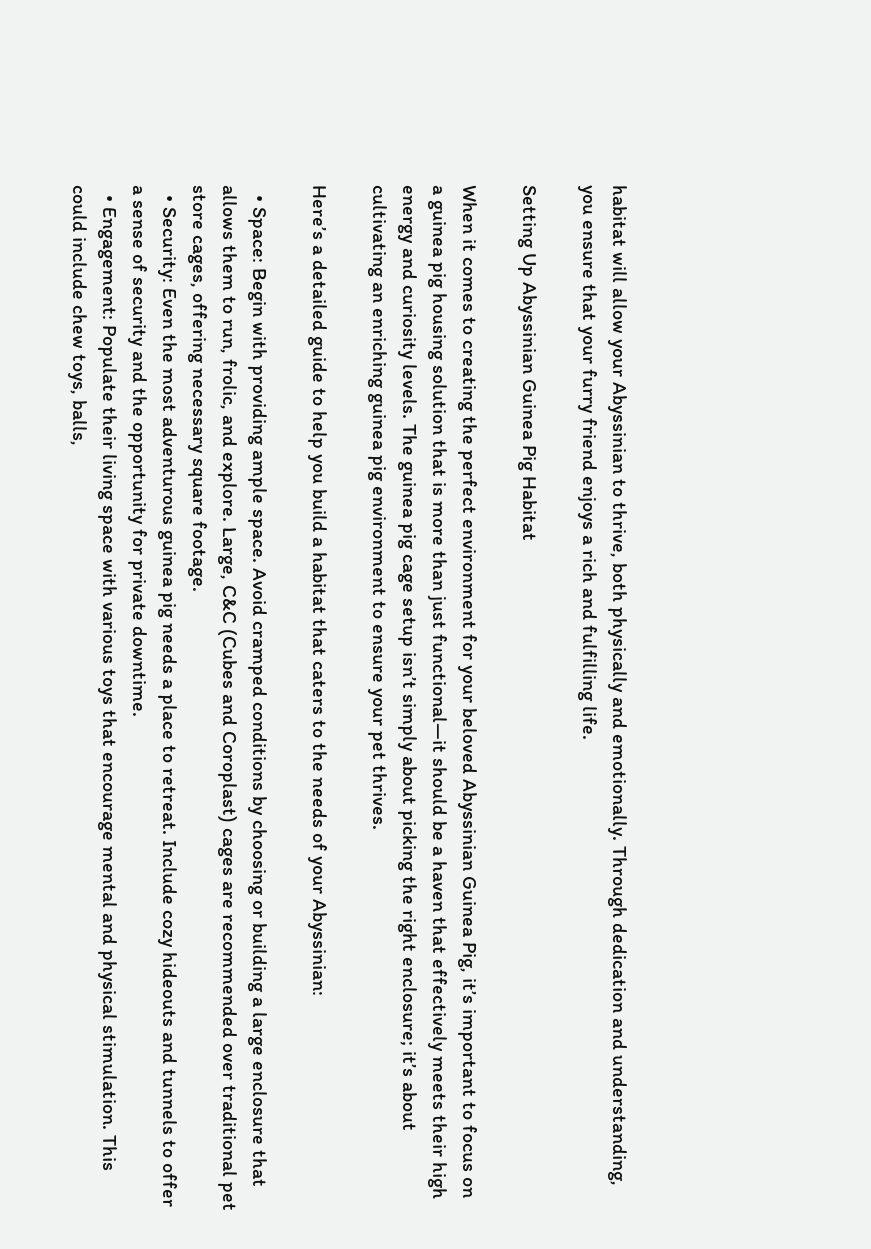habitat will allow your Abyssinian to thrive, both physically and emotionally. Through dedication and understanding, you ensure that your furry friend enjoys a rich and fulfilling life.

Setting Up Abyssinian Guinea Pig Habitat

When it comes to creating the perfect environment for your beloved Abyssinian Guinea Pig, it’s important to focus on a guinea pig housing solution that is more than just functional—it should be a haven that effectively meets their high energy and curiosity levels. The guinea pig cage setup isn’t simply about picking the right enclosure; it’s about cultivating an enriching guinea pig environment to ensure your pet thrives.

Here’s a detailed guide to help you build a habitat that caters to the needs of your Abyssinian:

  • Space: Begin with providing ample space. Avoid cramped conditions by choosing or building a large enclosure that allows them to run, frolic, and explore. Large, C&C (Cubes and Coroplast) cages are recommended over traditional pet store cages, offering necessary square footage.
  • Security: Even the most adventurous guinea pig needs a place to retreat. Include cozy hideouts and tunnels to offer a sense of security and the opportunity for private downtime.
  • Engagement: Populate their living space with various toys that encourage mental and physical stimulation. This could include chew toys, balls,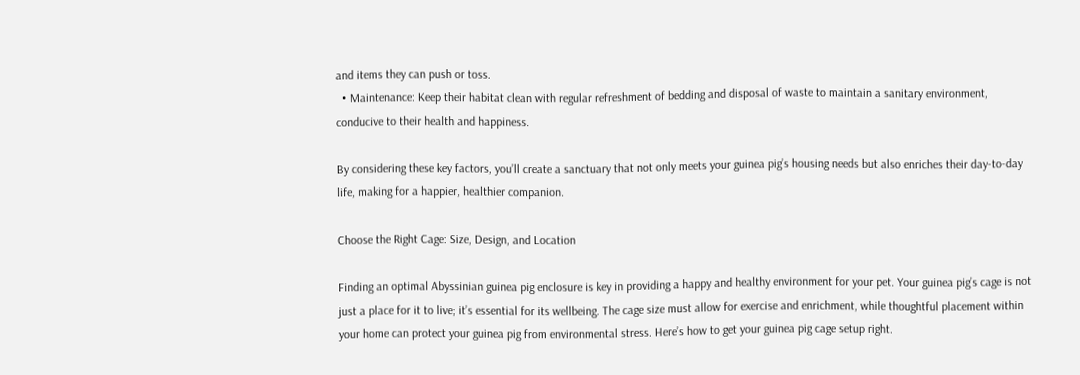and items they can push or toss.
  • Maintenance: Keep their habitat clean with regular refreshment of bedding and disposal of waste to maintain a sanitary environment, conducive to their health and happiness.

By considering these key factors, you’ll create a sanctuary that not only meets your guinea pig’s housing needs but also enriches their day-to-day life, making for a happier, healthier companion.

Choose the Right Cage: Size, Design, and Location

Finding an optimal Abyssinian guinea pig enclosure is key in providing a happy and healthy environment for your pet. Your guinea pig’s cage is not just a place for it to live; it’s essential for its wellbeing. The cage size must allow for exercise and enrichment, while thoughtful placement within your home can protect your guinea pig from environmental stress. Here’s how to get your guinea pig cage setup right.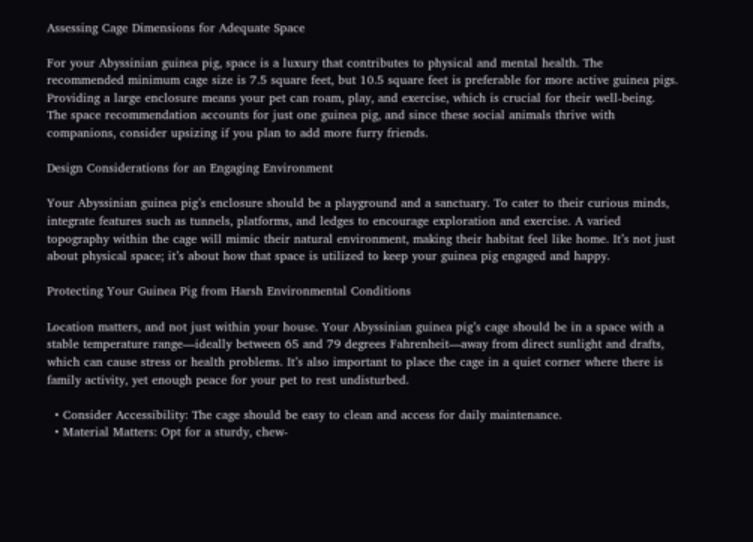Assessing Cage Dimensions for Adequate Space

For your Abyssinian guinea pig, space is a luxury that contributes to physical and mental health. The recommended minimum cage size is 7.5 square feet, but 10.5 square feet is preferable for more active guinea pigs. Providing a large enclosure means your pet can roam, play, and exercise, which is crucial for their well-being. The space recommendation accounts for just one guinea pig, and since these social animals thrive with companions, consider upsizing if you plan to add more furry friends.

Design Considerations for an Engaging Environment

Your Abyssinian guinea pig’s enclosure should be a playground and a sanctuary. To cater to their curious minds, integrate features such as tunnels, platforms, and ledges to encourage exploration and exercise. A varied topography within the cage will mimic their natural environment, making their habitat feel like home. It’s not just about physical space; it’s about how that space is utilized to keep your guinea pig engaged and happy.

Protecting Your Guinea Pig from Harsh Environmental Conditions

Location matters, and not just within your house. Your Abyssinian guinea pig’s cage should be in a space with a stable temperature range—ideally between 65 and 79 degrees Fahrenheit—away from direct sunlight and drafts, which can cause stress or health problems. It’s also important to place the cage in a quiet corner where there is family activity, yet enough peace for your pet to rest undisturbed.

  • Consider Accessibility: The cage should be easy to clean and access for daily maintenance.
  • Material Matters: Opt for a sturdy, chew-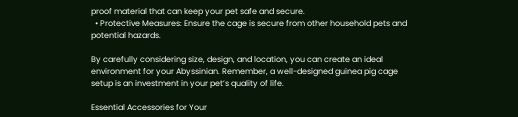proof material that can keep your pet safe and secure.
  • Protective Measures: Ensure the cage is secure from other household pets and potential hazards.

By carefully considering size, design, and location, you can create an ideal environment for your Abyssinian. Remember, a well-designed guinea pig cage setup is an investment in your pet’s quality of life.

Essential Accessories for Your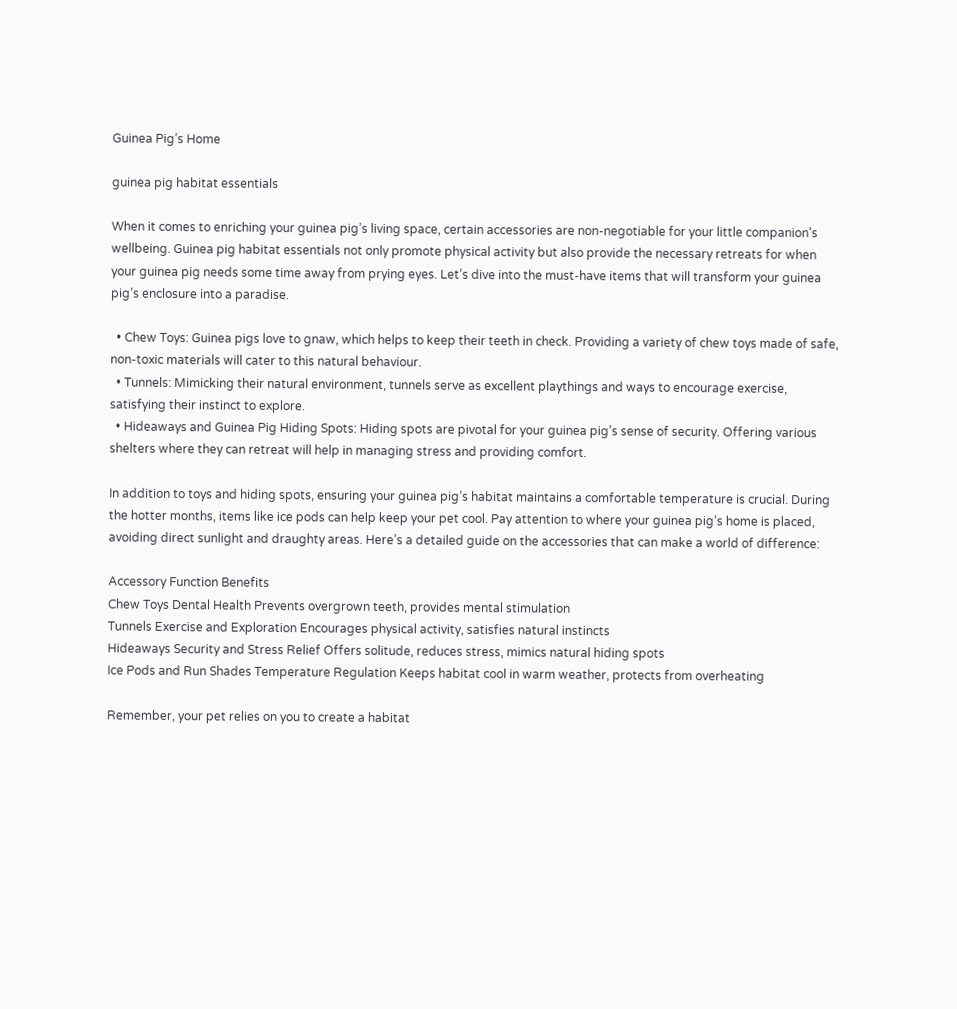Guinea Pig’s Home

guinea pig habitat essentials

When it comes to enriching your guinea pig’s living space, certain accessories are non-negotiable for your little companion’s wellbeing. Guinea pig habitat essentials not only promote physical activity but also provide the necessary retreats for when your guinea pig needs some time away from prying eyes. Let’s dive into the must-have items that will transform your guinea pig’s enclosure into a paradise.

  • Chew Toys: Guinea pigs love to gnaw, which helps to keep their teeth in check. Providing a variety of chew toys made of safe, non-toxic materials will cater to this natural behaviour.
  • Tunnels: Mimicking their natural environment, tunnels serve as excellent playthings and ways to encourage exercise, satisfying their instinct to explore.
  • Hideaways and Guinea Pig Hiding Spots: Hiding spots are pivotal for your guinea pig’s sense of security. Offering various shelters where they can retreat will help in managing stress and providing comfort.

In addition to toys and hiding spots, ensuring your guinea pig’s habitat maintains a comfortable temperature is crucial. During the hotter months, items like ice pods can help keep your pet cool. Pay attention to where your guinea pig’s home is placed, avoiding direct sunlight and draughty areas. Here’s a detailed guide on the accessories that can make a world of difference:

Accessory Function Benefits
Chew Toys Dental Health Prevents overgrown teeth, provides mental stimulation
Tunnels Exercise and Exploration Encourages physical activity, satisfies natural instincts
Hideaways Security and Stress Relief Offers solitude, reduces stress, mimics natural hiding spots
Ice Pods and Run Shades Temperature Regulation Keeps habitat cool in warm weather, protects from overheating

Remember, your pet relies on you to create a habitat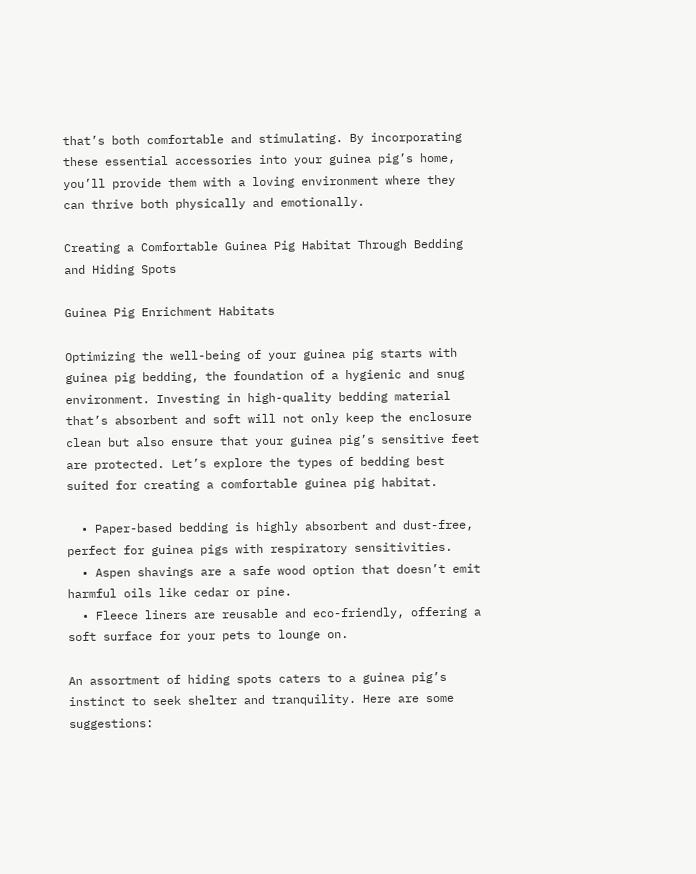that’s both comfortable and stimulating. By incorporating these essential accessories into your guinea pig’s home, you’ll provide them with a loving environment where they can thrive both physically and emotionally.

Creating a Comfortable Guinea Pig Habitat Through Bedding and Hiding Spots

Guinea Pig Enrichment Habitats

Optimizing the well-being of your guinea pig starts with guinea pig bedding, the foundation of a hygienic and snug environment. Investing in high-quality bedding material that’s absorbent and soft will not only keep the enclosure clean but also ensure that your guinea pig’s sensitive feet are protected. Let’s explore the types of bedding best suited for creating a comfortable guinea pig habitat.

  • Paper-based bedding is highly absorbent and dust-free, perfect for guinea pigs with respiratory sensitivities.
  • Aspen shavings are a safe wood option that doesn’t emit harmful oils like cedar or pine.
  • Fleece liners are reusable and eco-friendly, offering a soft surface for your pets to lounge on.

An assortment of hiding spots caters to a guinea pig’s instinct to seek shelter and tranquility. Here are some suggestions: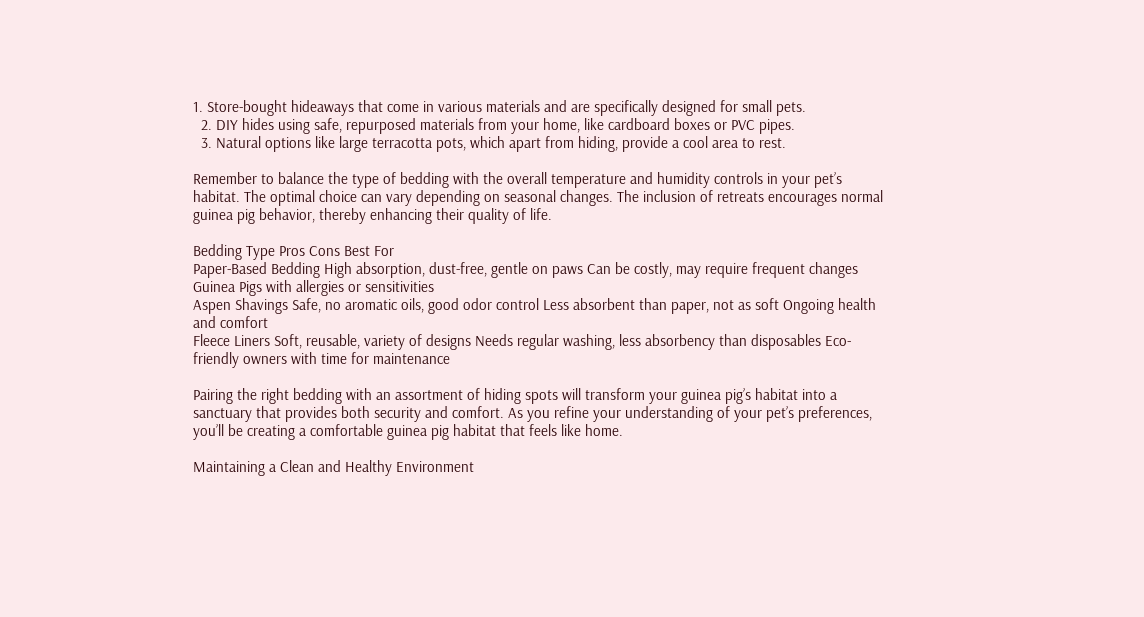1. Store-bought hideaways that come in various materials and are specifically designed for small pets.
  2. DIY hides using safe, repurposed materials from your home, like cardboard boxes or PVC pipes.
  3. Natural options like large terracotta pots, which apart from hiding, provide a cool area to rest.

Remember to balance the type of bedding with the overall temperature and humidity controls in your pet’s habitat. The optimal choice can vary depending on seasonal changes. The inclusion of retreats encourages normal guinea pig behavior, thereby enhancing their quality of life.

Bedding Type Pros Cons Best For
Paper-Based Bedding High absorption, dust-free, gentle on paws Can be costly, may require frequent changes Guinea Pigs with allergies or sensitivities
Aspen Shavings Safe, no aromatic oils, good odor control Less absorbent than paper, not as soft Ongoing health and comfort
Fleece Liners Soft, reusable, variety of designs Needs regular washing, less absorbency than disposables Eco-friendly owners with time for maintenance

Pairing the right bedding with an assortment of hiding spots will transform your guinea pig’s habitat into a sanctuary that provides both security and comfort. As you refine your understanding of your pet’s preferences, you’ll be creating a comfortable guinea pig habitat that feels like home.

Maintaining a Clean and Healthy Environment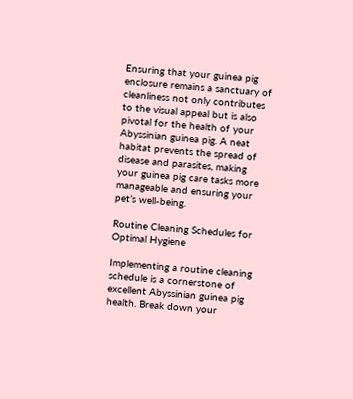Ensuring that your guinea pig enclosure remains a sanctuary of cleanliness not only contributes to the visual appeal but is also pivotal for the health of your Abyssinian guinea pig. A neat habitat prevents the spread of disease and parasites, making your guinea pig care tasks more manageable and ensuring your pet’s well-being.

Routine Cleaning Schedules for Optimal Hygiene

Implementing a routine cleaning schedule is a cornerstone of excellent Abyssinian guinea pig health. Break down your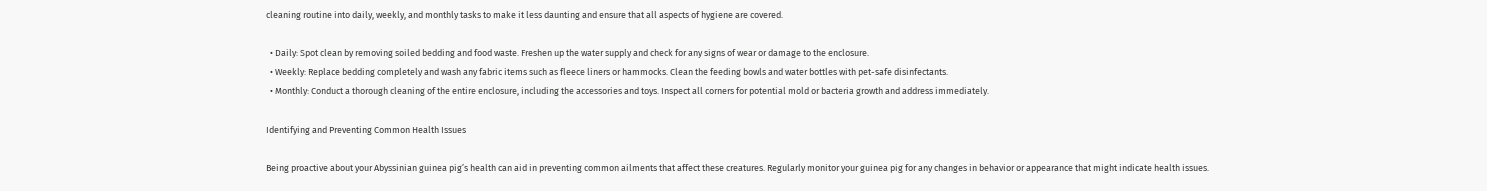cleaning routine into daily, weekly, and monthly tasks to make it less daunting and ensure that all aspects of hygiene are covered.

  • Daily: Spot clean by removing soiled bedding and food waste. Freshen up the water supply and check for any signs of wear or damage to the enclosure.
  • Weekly: Replace bedding completely and wash any fabric items such as fleece liners or hammocks. Clean the feeding bowls and water bottles with pet-safe disinfectants.
  • Monthly: Conduct a thorough cleaning of the entire enclosure, including the accessories and toys. Inspect all corners for potential mold or bacteria growth and address immediately.

Identifying and Preventing Common Health Issues

Being proactive about your Abyssinian guinea pig’s health can aid in preventing common ailments that affect these creatures. Regularly monitor your guinea pig for any changes in behavior or appearance that might indicate health issues.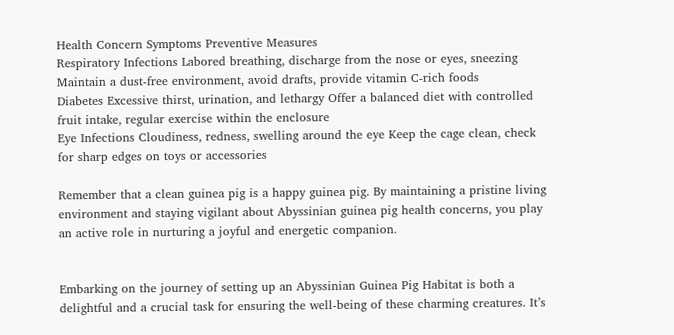Health Concern Symptoms Preventive Measures
Respiratory Infections Labored breathing, discharge from the nose or eyes, sneezing Maintain a dust-free environment, avoid drafts, provide vitamin C-rich foods
Diabetes Excessive thirst, urination, and lethargy Offer a balanced diet with controlled fruit intake, regular exercise within the enclosure
Eye Infections Cloudiness, redness, swelling around the eye Keep the cage clean, check for sharp edges on toys or accessories

Remember that a clean guinea pig is a happy guinea pig. By maintaining a pristine living environment and staying vigilant about Abyssinian guinea pig health concerns, you play an active role in nurturing a joyful and energetic companion.


Embarking on the journey of setting up an Abyssinian Guinea Pig Habitat is both a delightful and a crucial task for ensuring the well-being of these charming creatures. It’s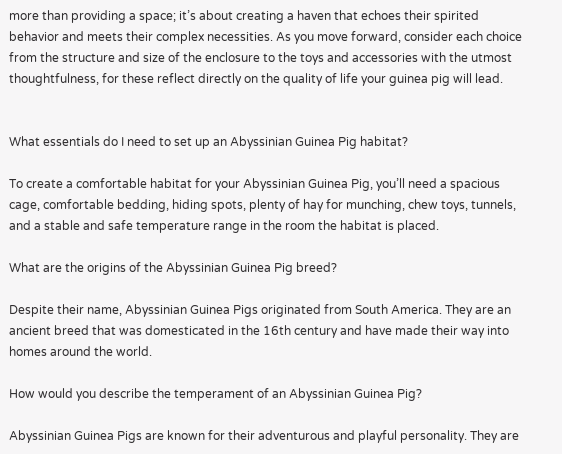more than providing a space; it’s about creating a haven that echoes their spirited behavior and meets their complex necessities. As you move forward, consider each choice from the structure and size of the enclosure to the toys and accessories with the utmost thoughtfulness, for these reflect directly on the quality of life your guinea pig will lead.


What essentials do I need to set up an Abyssinian Guinea Pig habitat?

To create a comfortable habitat for your Abyssinian Guinea Pig, you’ll need a spacious cage, comfortable bedding, hiding spots, plenty of hay for munching, chew toys, tunnels, and a stable and safe temperature range in the room the habitat is placed.

What are the origins of the Abyssinian Guinea Pig breed?

Despite their name, Abyssinian Guinea Pigs originated from South America. They are an ancient breed that was domesticated in the 16th century and have made their way into homes around the world.

How would you describe the temperament of an Abyssinian Guinea Pig?

Abyssinian Guinea Pigs are known for their adventurous and playful personality. They are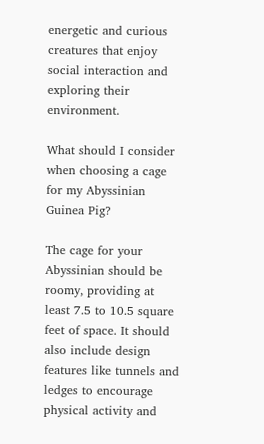energetic and curious creatures that enjoy social interaction and exploring their environment.

What should I consider when choosing a cage for my Abyssinian Guinea Pig?

The cage for your Abyssinian should be roomy, providing at least 7.5 to 10.5 square feet of space. It should also include design features like tunnels and ledges to encourage physical activity and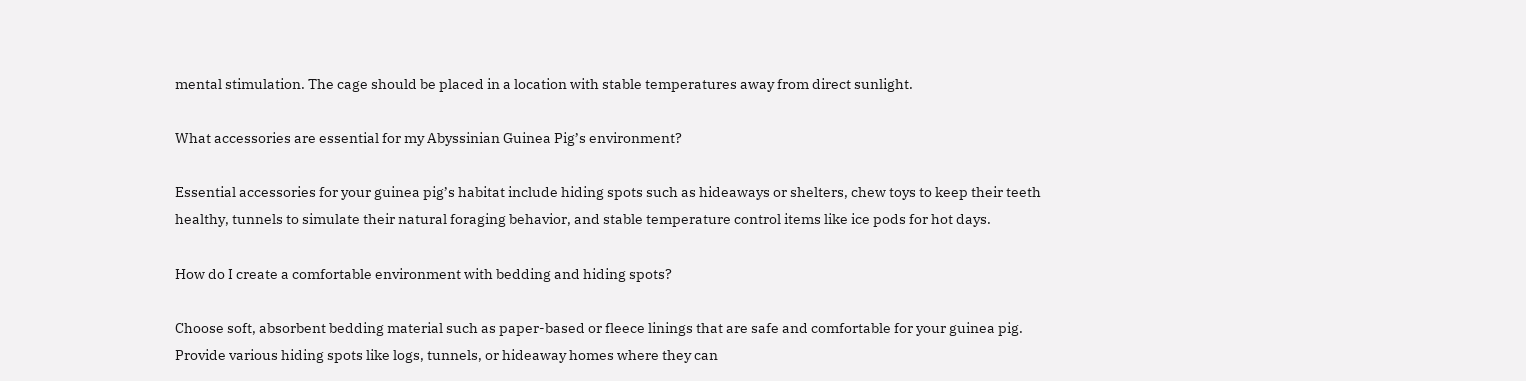mental stimulation. The cage should be placed in a location with stable temperatures away from direct sunlight.

What accessories are essential for my Abyssinian Guinea Pig’s environment?

Essential accessories for your guinea pig’s habitat include hiding spots such as hideaways or shelters, chew toys to keep their teeth healthy, tunnels to simulate their natural foraging behavior, and stable temperature control items like ice pods for hot days.

How do I create a comfortable environment with bedding and hiding spots?

Choose soft, absorbent bedding material such as paper-based or fleece linings that are safe and comfortable for your guinea pig. Provide various hiding spots like logs, tunnels, or hideaway homes where they can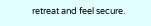retreat and feel secure.